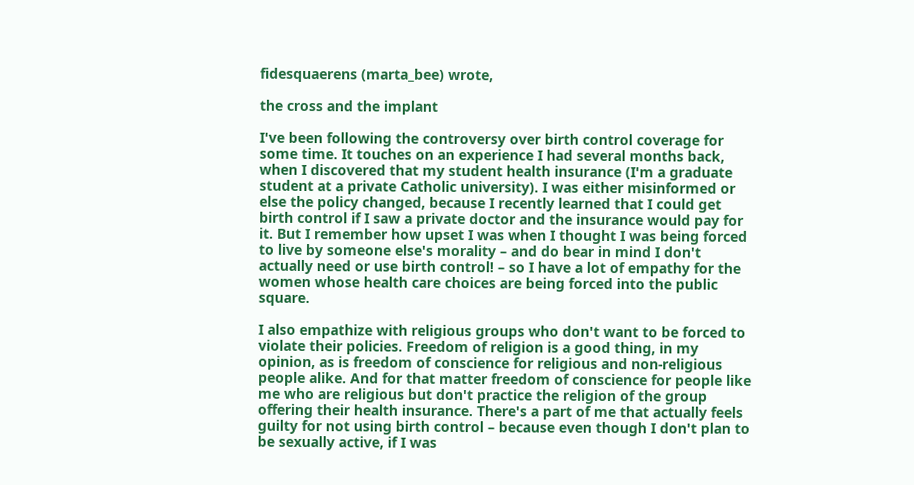fidesquaerens (marta_bee) wrote,

the cross and the implant

I've been following the controversy over birth control coverage for some time. It touches on an experience I had several months back, when I discovered that my student health insurance (I'm a graduate student at a private Catholic university). I was either misinformed or else the policy changed, because I recently learned that I could get birth control if I saw a private doctor and the insurance would pay for it. But I remember how upset I was when I thought I was being forced to live by someone else's morality – and do bear in mind I don't actually need or use birth control! – so I have a lot of empathy for the women whose health care choices are being forced into the public square.

I also empathize with religious groups who don't want to be forced to violate their policies. Freedom of religion is a good thing, in my opinion, as is freedom of conscience for religious and non-religious people alike. And for that matter freedom of conscience for people like me who are religious but don't practice the religion of the group offering their health insurance. There's a part of me that actually feels guilty for not using birth control – because even though I don't plan to be sexually active, if I was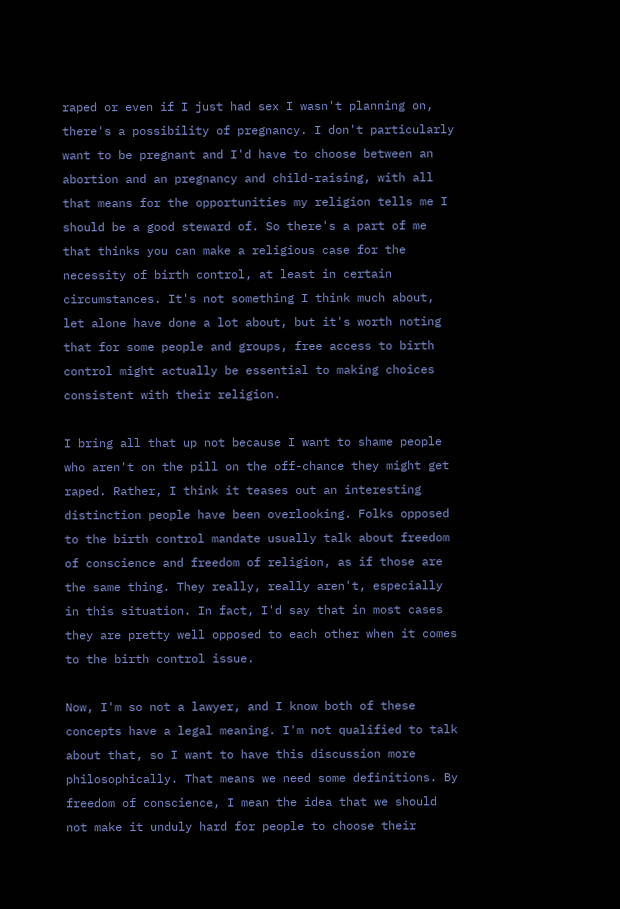raped or even if I just had sex I wasn't planning on, there's a possibility of pregnancy. I don't particularly want to be pregnant and I'd have to choose between an abortion and an pregnancy and child-raising, with all that means for the opportunities my religion tells me I should be a good steward of. So there's a part of me that thinks you can make a religious case for the necessity of birth control, at least in certain circumstances. It's not something I think much about, let alone have done a lot about, but it's worth noting that for some people and groups, free access to birth control might actually be essential to making choices consistent with their religion.

I bring all that up not because I want to shame people who aren't on the pill on the off-chance they might get raped. Rather, I think it teases out an interesting distinction people have been overlooking. Folks opposed to the birth control mandate usually talk about freedom of conscience and freedom of religion, as if those are the same thing. They really, really aren't, especially in this situation. In fact, I'd say that in most cases they are pretty well opposed to each other when it comes to the birth control issue.

Now, I'm so not a lawyer, and I know both of these concepts have a legal meaning. I'm not qualified to talk about that, so I want to have this discussion more philosophically. That means we need some definitions. By freedom of conscience, I mean the idea that we should not make it unduly hard for people to choose their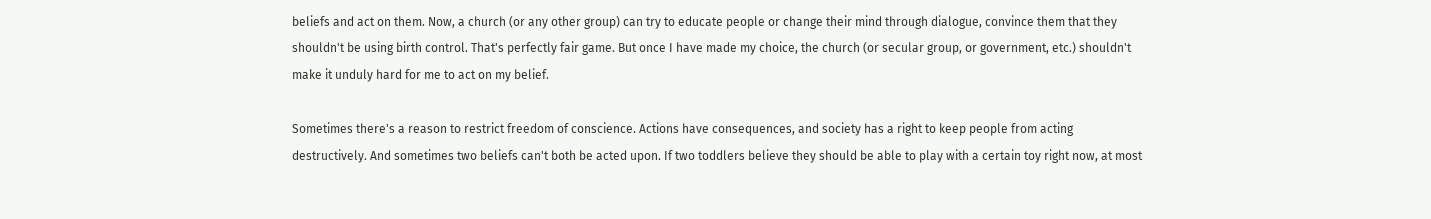beliefs and act on them. Now, a church (or any other group) can try to educate people or change their mind through dialogue, convince them that they shouldn't be using birth control. That's perfectly fair game. But once I have made my choice, the church (or secular group, or government, etc.) shouldn't make it unduly hard for me to act on my belief.

Sometimes there's a reason to restrict freedom of conscience. Actions have consequences, and society has a right to keep people from acting destructively. And sometimes two beliefs can't both be acted upon. If two toddlers believe they should be able to play with a certain toy right now, at most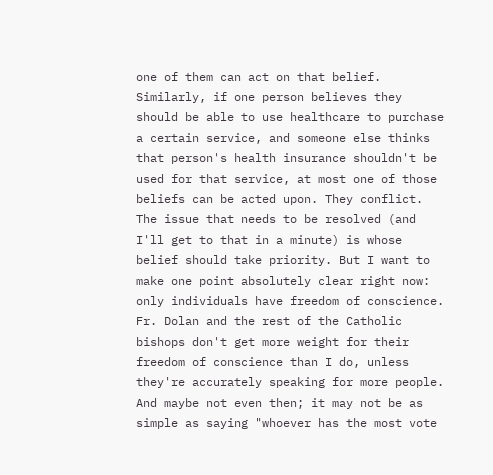one of them can act on that belief. Similarly, if one person believes they should be able to use healthcare to purchase a certain service, and someone else thinks that person's health insurance shouldn't be used for that service, at most one of those beliefs can be acted upon. They conflict. The issue that needs to be resolved (and I'll get to that in a minute) is whose belief should take priority. But I want to make one point absolutely clear right now: only individuals have freedom of conscience. Fr. Dolan and the rest of the Catholic bishops don't get more weight for their freedom of conscience than I do, unless they're accurately speaking for more people. And maybe not even then; it may not be as simple as saying "whoever has the most vote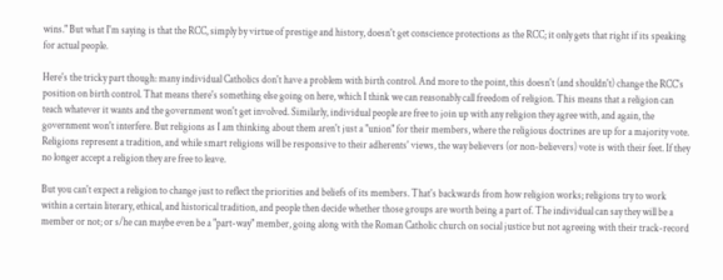wins." But what I'm saying is that the RCC, simply by virtue of prestige and history, doesn't get conscience protections as the RCC; it only gets that right if its speaking for actual people.

Here's the tricky part though: many individual Catholics don't have a problem with birth control. And more to the point, this doesn't (and shouldn't) change the RCC's position on birth control. That means there's something else going on here, which I think we can reasonably call freedom of religion. This means that a religion can teach whatever it wants and the government won't get involved. Similarly, individual people are free to join up with any religion they agree with, and again, the government won't interfere. But religions as I am thinking about them aren't just a "union" for their members, where the religious doctrines are up for a majority vote. Religions represent a tradition, and while smart religions will be responsive to their adherents' views, the way believers (or non-believers) vote is with their feet. If they no longer accept a religion they are free to leave.

But you can't expect a religion to change just to reflect the priorities and beliefs of its members. That's backwards from how religion works; religions try to work within a certain literary, ethical, and historical tradition, and people then decide whether those groups are worth being a part of. The individual can say they will be a member or not; or s/he can maybe even be a "part-way" member, going along with the Roman Catholic church on social justice but not agreeing with their track-record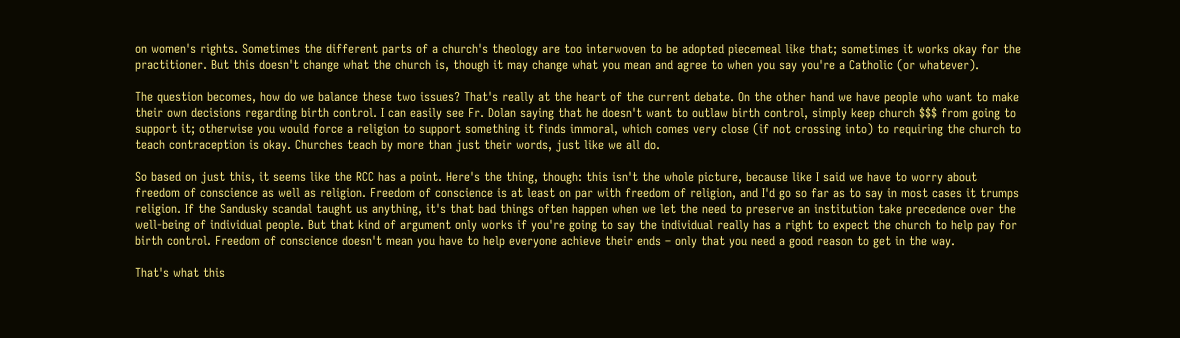on women's rights. Sometimes the different parts of a church's theology are too interwoven to be adopted piecemeal like that; sometimes it works okay for the practitioner. But this doesn't change what the church is, though it may change what you mean and agree to when you say you're a Catholic (or whatever).

The question becomes, how do we balance these two issues? That's really at the heart of the current debate. On the other hand we have people who want to make their own decisions regarding birth control. I can easily see Fr. Dolan saying that he doesn't want to outlaw birth control, simply keep church $$$ from going to support it; otherwise you would force a religion to support something it finds immoral, which comes very close (if not crossing into) to requiring the church to teach contraception is okay. Churches teach by more than just their words, just like we all do.

So based on just this, it seems like the RCC has a point. Here's the thing, though: this isn't the whole picture, because like I said we have to worry about freedom of conscience as well as religion. Freedom of conscience is at least on par with freedom of religion, and I'd go so far as to say in most cases it trumps religion. If the Sandusky scandal taught us anything, it's that bad things often happen when we let the need to preserve an institution take precedence over the well-being of individual people. But that kind of argument only works if you're going to say the individual really has a right to expect the church to help pay for birth control. Freedom of conscience doesn't mean you have to help everyone achieve their ends – only that you need a good reason to get in the way.

That's what this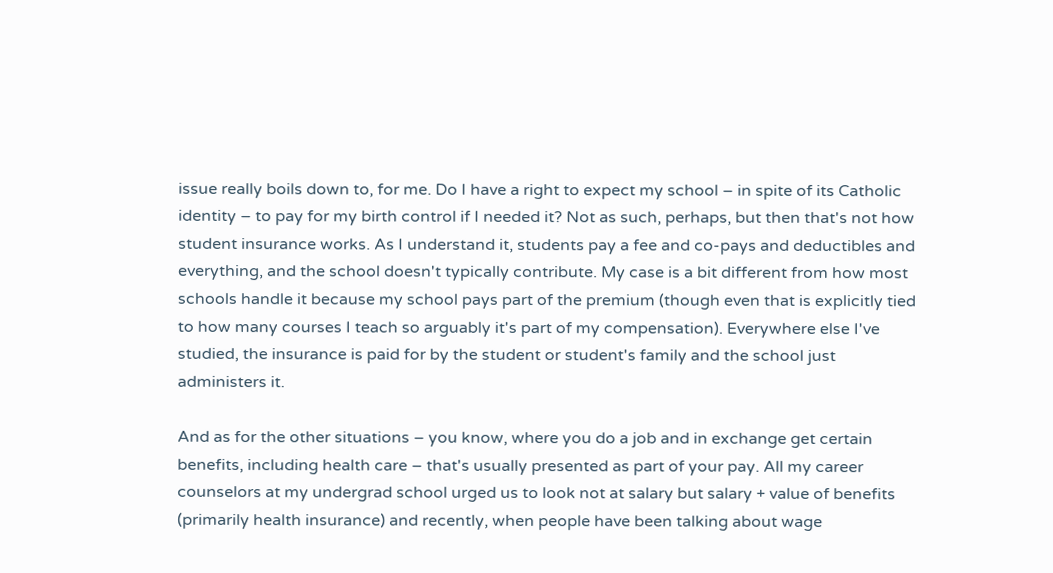issue really boils down to, for me. Do I have a right to expect my school – in spite of its Catholic identity – to pay for my birth control if I needed it? Not as such, perhaps, but then that's not how student insurance works. As I understand it, students pay a fee and co-pays and deductibles and everything, and the school doesn't typically contribute. My case is a bit different from how most schools handle it because my school pays part of the premium (though even that is explicitly tied to how many courses I teach so arguably it's part of my compensation). Everywhere else I've studied, the insurance is paid for by the student or student's family and the school just administers it.

And as for the other situations – you know, where you do a job and in exchange get certain benefits, including health care – that's usually presented as part of your pay. All my career counselors at my undergrad school urged us to look not at salary but salary + value of benefits (primarily health insurance) and recently, when people have been talking about wage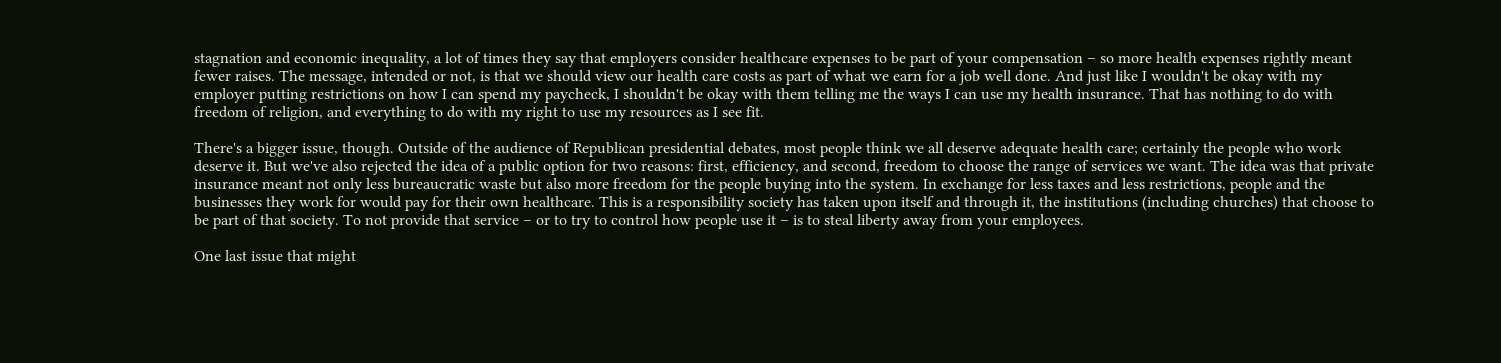stagnation and economic inequality, a lot of times they say that employers consider healthcare expenses to be part of your compensation – so more health expenses rightly meant fewer raises. The message, intended or not, is that we should view our health care costs as part of what we earn for a job well done. And just like I wouldn't be okay with my employer putting restrictions on how I can spend my paycheck, I shouldn't be okay with them telling me the ways I can use my health insurance. That has nothing to do with freedom of religion, and everything to do with my right to use my resources as I see fit.

There's a bigger issue, though. Outside of the audience of Republican presidential debates, most people think we all deserve adequate health care; certainly the people who work deserve it. But we've also rejected the idea of a public option for two reasons: first, efficiency, and second, freedom to choose the range of services we want. The idea was that private insurance meant not only less bureaucratic waste but also more freedom for the people buying into the system. In exchange for less taxes and less restrictions, people and the businesses they work for would pay for their own healthcare. This is a responsibility society has taken upon itself and through it, the institutions (including churches) that choose to be part of that society. To not provide that service – or to try to control how people use it – is to steal liberty away from your employees.

One last issue that might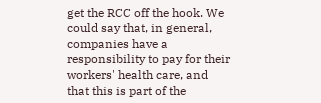get the RCC off the hook. We could say that, in general, companies have a responsibility to pay for their workers' health care, and that this is part of the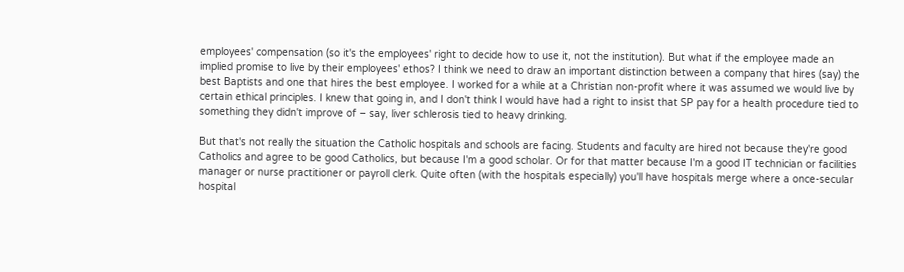employees' compensation (so it's the employees' right to decide how to use it, not the institution). But what if the employee made an implied promise to live by their employees' ethos? I think we need to draw an important distinction between a company that hires (say) the best Baptists and one that hires the best employee. I worked for a while at a Christian non-profit where it was assumed we would live by certain ethical principles. I knew that going in, and I don't think I would have had a right to insist that SP pay for a health procedure tied to something they didn't improve of – say, liver schlerosis tied to heavy drinking.

But that's not really the situation the Catholic hospitals and schools are facing. Students and faculty are hired not because they're good Catholics and agree to be good Catholics, but because I'm a good scholar. Or for that matter because I'm a good IT technician or facilities manager or nurse practitioner or payroll clerk. Quite often (with the hospitals especially) you'll have hospitals merge where a once-secular hospital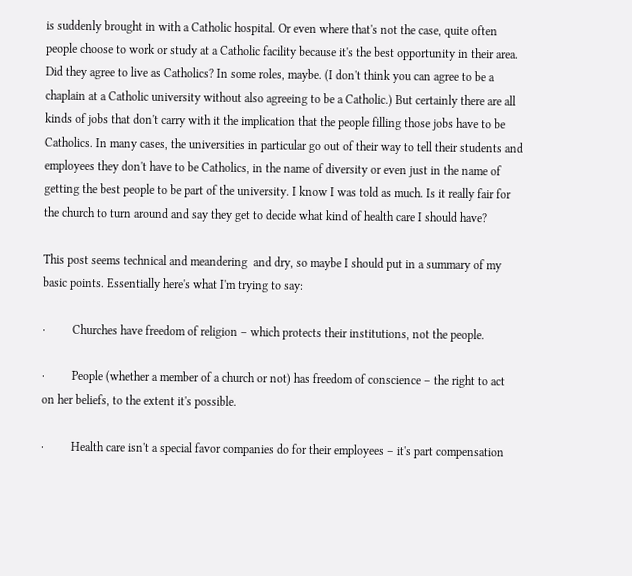is suddenly brought in with a Catholic hospital. Or even where that's not the case, quite often people choose to work or study at a Catholic facility because it's the best opportunity in their area. Did they agree to live as Catholics? In some roles, maybe. (I don't think you can agree to be a chaplain at a Catholic university without also agreeing to be a Catholic.) But certainly there are all kinds of jobs that don't carry with it the implication that the people filling those jobs have to be Catholics. In many cases, the universities in particular go out of their way to tell their students and employees they don't have to be Catholics, in the name of diversity or even just in the name of getting the best people to be part of the university. I know I was told as much. Is it really fair for the church to turn around and say they get to decide what kind of health care I should have?

This post seems technical and meandering  and dry, so maybe I should put in a summary of my basic points. Essentially here's what I'm trying to say:

·         Churches have freedom of religion – which protects their institutions, not the people.

·         People (whether a member of a church or not) has freedom of conscience – the right to act on her beliefs, to the extent it's possible.

·         Health care isn't a special favor companies do for their employees – it's part compensation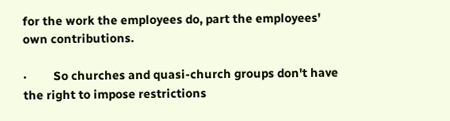for the work the employees do, part the employees' own contributions.

·         So churches and quasi-church groups don't have the right to impose restrictions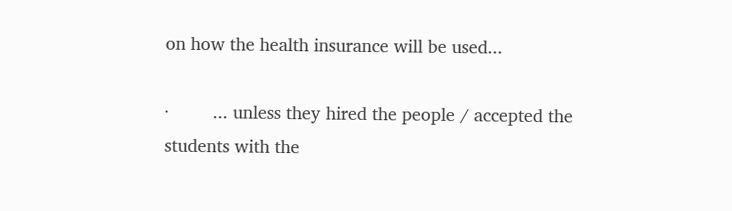on how the health insurance will be used...

·         ... unless they hired the people / accepted the students with the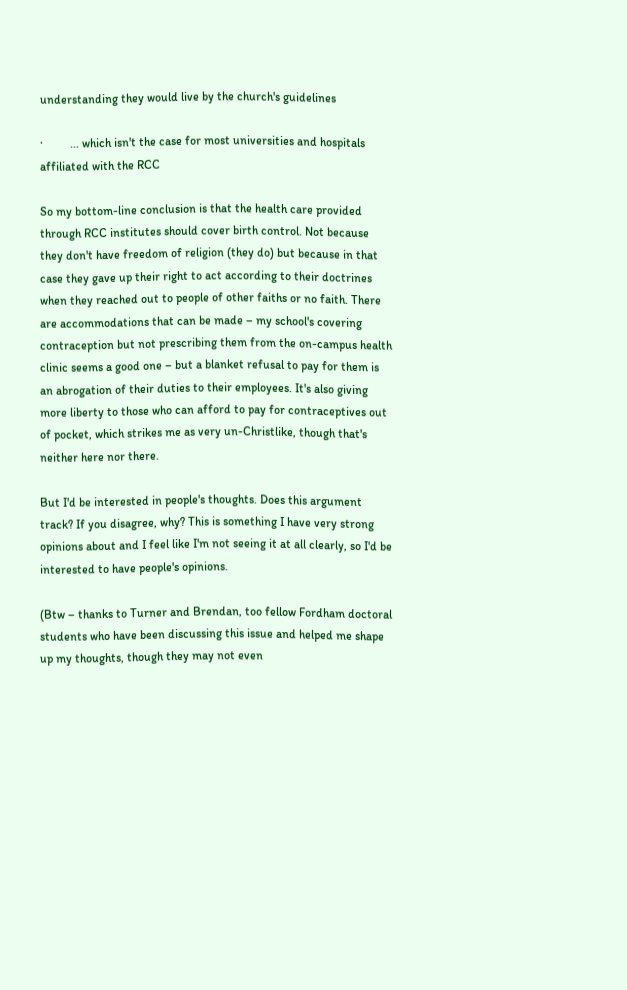understanding they would live by the church's guidelines

·         ... which isn't the case for most universities and hospitals affiliated with the RCC

So my bottom-line conclusion is that the health care provided through RCC institutes should cover birth control. Not because they don't have freedom of religion (they do) but because in that case they gave up their right to act according to their doctrines when they reached out to people of other faiths or no faith. There are accommodations that can be made – my school's covering contraception but not prescribing them from the on-campus health clinic seems a good one – but a blanket refusal to pay for them is an abrogation of their duties to their employees. It's also giving more liberty to those who can afford to pay for contraceptives out of pocket, which strikes me as very un-Christlike, though that's neither here nor there.

But I'd be interested in people's thoughts. Does this argument track? If you disagree, why? This is something I have very strong opinions about and I feel like I'm not seeing it at all clearly, so I'd be interested to have people's opinions.

(Btw – thanks to Turner and Brendan, too fellow Fordham doctoral students who have been discussing this issue and helped me shape up my thoughts, though they may not even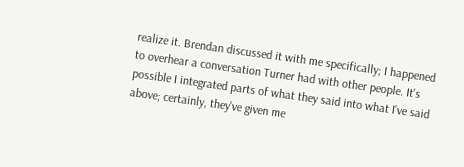realize it. Brendan discussed it with me specifically; I happened to overhear a conversation Turner had with other people. It's possible I integrated parts of what they said into what I've said above; certainly, they've given me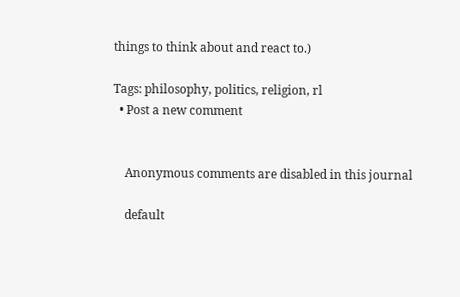things to think about and react to.)

Tags: philosophy, politics, religion, rl
  • Post a new comment


    Anonymous comments are disabled in this journal

    default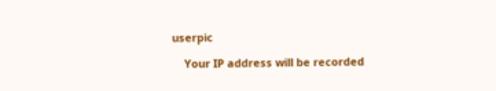userpic

    Your IP address will be recorded